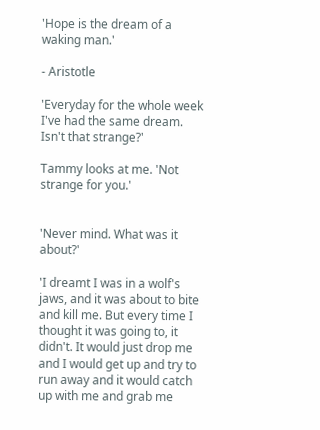'Hope is the dream of a waking man.'

- Aristotle

'Everyday for the whole week I've had the same dream. Isn't that strange?'

Tammy looks at me. 'Not strange for you.'


'Never mind. What was it about?'

'I dreamt I was in a wolf's jaws, and it was about to bite and kill me. But every time I thought it was going to, it didn't. It would just drop me and I would get up and try to run away and it would catch up with me and grab me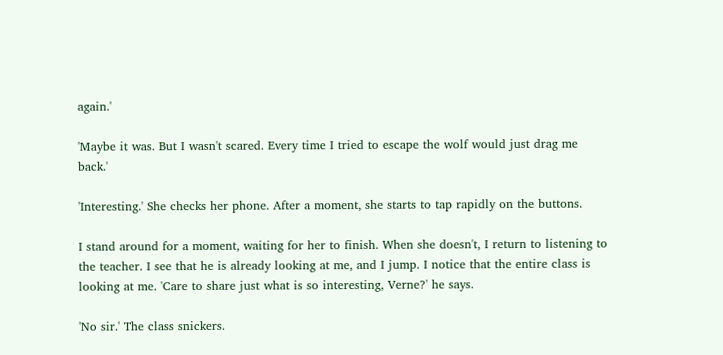again.'

'Maybe it was. But I wasn't scared. Every time I tried to escape the wolf would just drag me back.'

'Interesting.' She checks her phone. After a moment, she starts to tap rapidly on the buttons.

I stand around for a moment, waiting for her to finish. When she doesn't, I return to listening to the teacher. I see that he is already looking at me, and I jump. I notice that the entire class is looking at me. 'Care to share just what is so interesting, Verne?' he says.

'No sir.' The class snickers.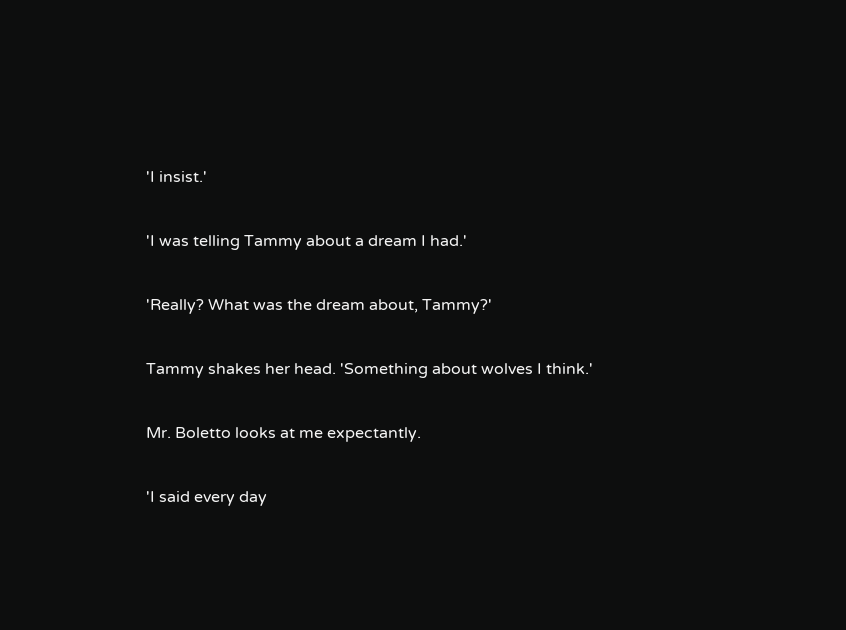'I insist.'

'I was telling Tammy about a dream I had.'

'Really? What was the dream about, Tammy?'

Tammy shakes her head. 'Something about wolves I think.'

Mr. Boletto looks at me expectantly.

'I said every day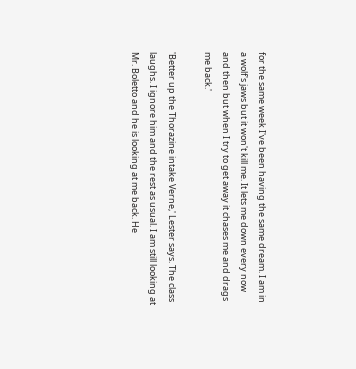for the same week I've been having the same dream. I am in a wolf's jaws but it won't kill me. It lets me down every now and then but when I try to get away it chases me and drags me back.'

'Better up the Thorazine intake Verne,' Lester says. The class laughs. I ignore him and the rest as usual. I am still looking at Mr. Boletto and he is looking at me back. He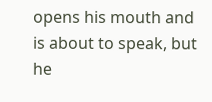opens his mouth and is about to speak, but he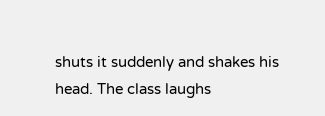shuts it suddenly and shakes his head. The class laughs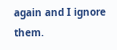again and I ignore them.